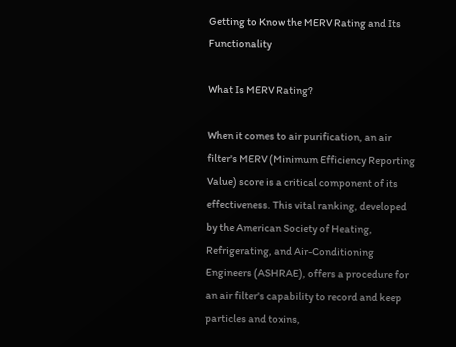Getting to Know the MERV Rating and Its Functionality

What Is MERV Rating?

When it comes to air purification, an air filter's MERV (Minimum Efficiency Reporting Value) score is a critical component of its effectiveness. This vital ranking, developed by the American Society of Heating, Refrigerating, and Air-Conditioning Engineers (ASHRAE), offers a procedure for an air filter's capability to record and keep particles and toxins,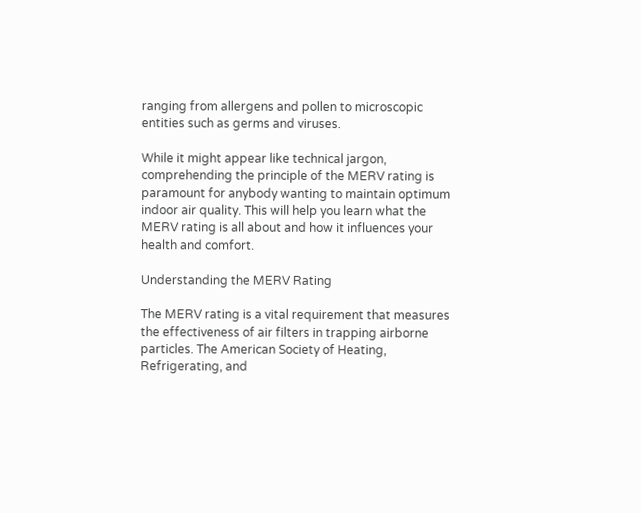ranging from allergens and pollen to microscopic entities such as germs and viruses.

While it might appear like technical jargon, comprehending the principle of the MERV rating is paramount for anybody wanting to maintain optimum indoor air quality. This will help you learn what the MERV rating is all about and how it influences your health and comfort.

Understanding the MERV Rating

The MERV rating is a vital requirement that measures the effectiveness of air filters in trapping airborne particles. The American Society of Heating, Refrigerating, and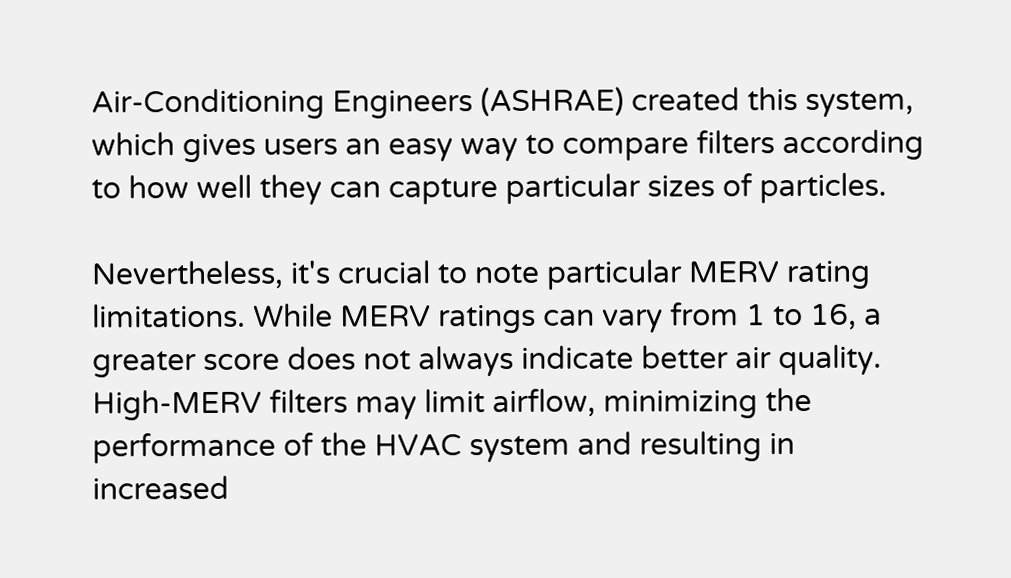Air-Conditioning Engineers (ASHRAE) created this system, which gives users an easy way to compare filters according to how well they can capture particular sizes of particles.

Nevertheless, it's crucial to note particular MERV rating limitations. While MERV ratings can vary from 1 to 16, a greater score does not always indicate better air quality. High-MERV filters may limit airflow, minimizing the performance of the HVAC system and resulting in increased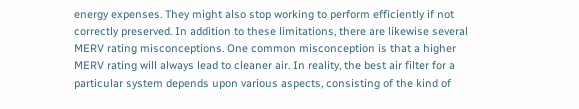energy expenses. They might also stop working to perform efficiently if not correctly preserved. In addition to these limitations, there are likewise several MERV rating misconceptions. One common misconception is that a higher MERV rating will always lead to cleaner air. In reality, the best air filter for a particular system depends upon various aspects, consisting of the kind of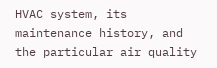HVAC system, its maintenance history, and the particular air quality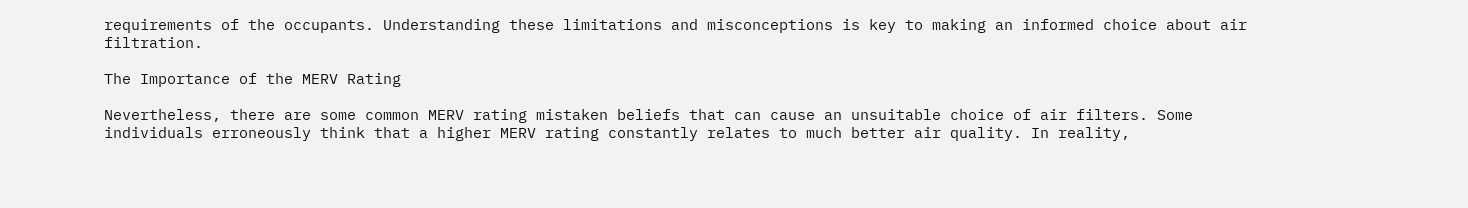requirements of the occupants. Understanding these limitations and misconceptions is key to making an informed choice about air filtration.

The Importance of the MERV Rating

Nevertheless, there are some common MERV rating mistaken beliefs that can cause an unsuitable choice of air filters. Some individuals erroneously think that a higher MERV rating constantly relates to much better air quality. In reality,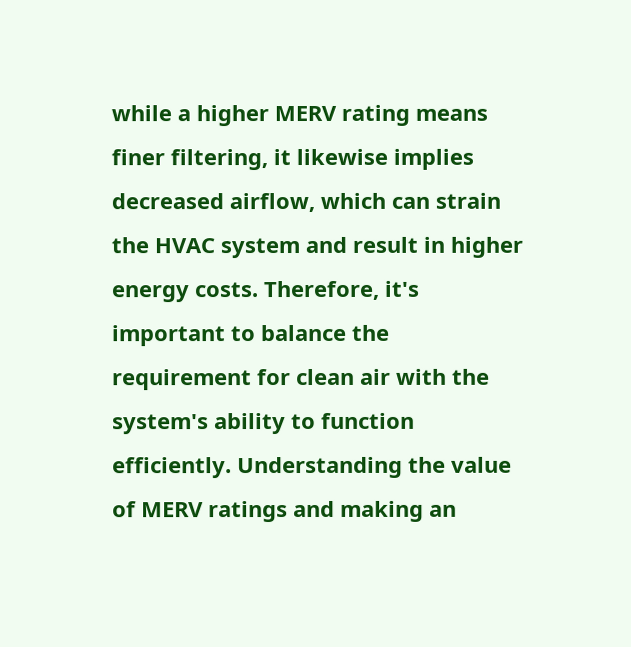while a higher MERV rating means finer filtering, it likewise implies decreased airflow, which can strain the HVAC system and result in higher energy costs. Therefore, it's important to balance the requirement for clean air with the system's ability to function efficiently. Understanding the value of MERV ratings and making an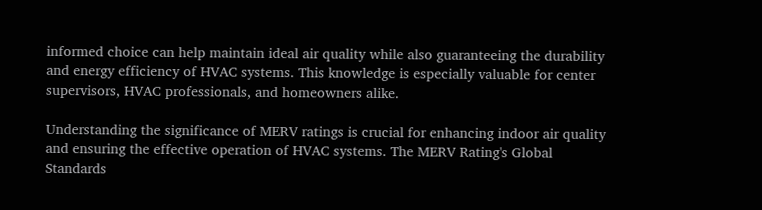informed choice can help maintain ideal air quality while also guaranteeing the durability and energy efficiency of HVAC systems. This knowledge is especially valuable for center supervisors, HVAC professionals, and homeowners alike.

Understanding the significance of MERV ratings is crucial for enhancing indoor air quality and ensuring the effective operation of HVAC systems. The MERV Rating's Global Standards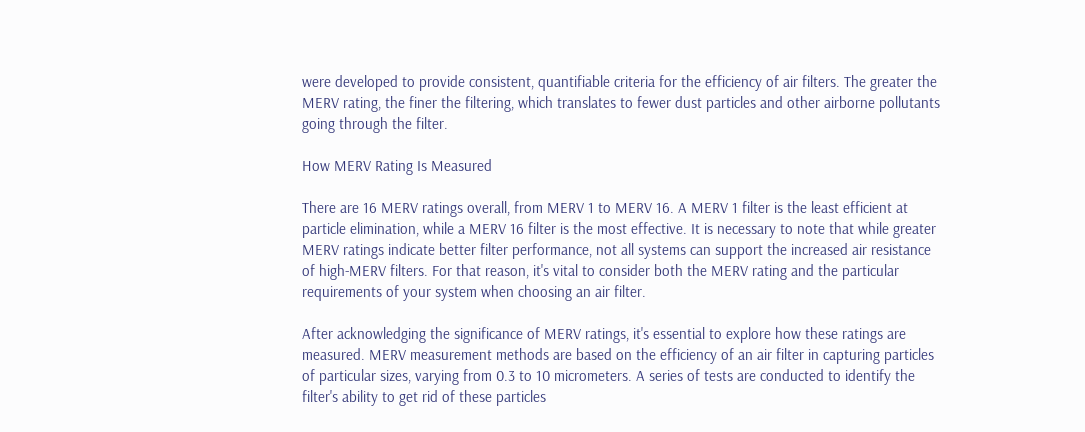were developed to provide consistent, quantifiable criteria for the efficiency of air filters. The greater the MERV rating, the finer the filtering, which translates to fewer dust particles and other airborne pollutants going through the filter.

How MERV Rating Is Measured

There are 16 MERV ratings overall, from MERV 1 to MERV 16. A MERV 1 filter is the least efficient at particle elimination, while a MERV 16 filter is the most effective. It is necessary to note that while greater MERV ratings indicate better filter performance, not all systems can support the increased air resistance of high-MERV filters. For that reason, it's vital to consider both the MERV rating and the particular requirements of your system when choosing an air filter.

After acknowledging the significance of MERV ratings, it's essential to explore how these ratings are measured. MERV measurement methods are based on the efficiency of an air filter in capturing particles of particular sizes, varying from 0.3 to 10 micrometers. A series of tests are conducted to identify the filter's ability to get rid of these particles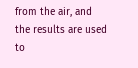from the air, and the results are used to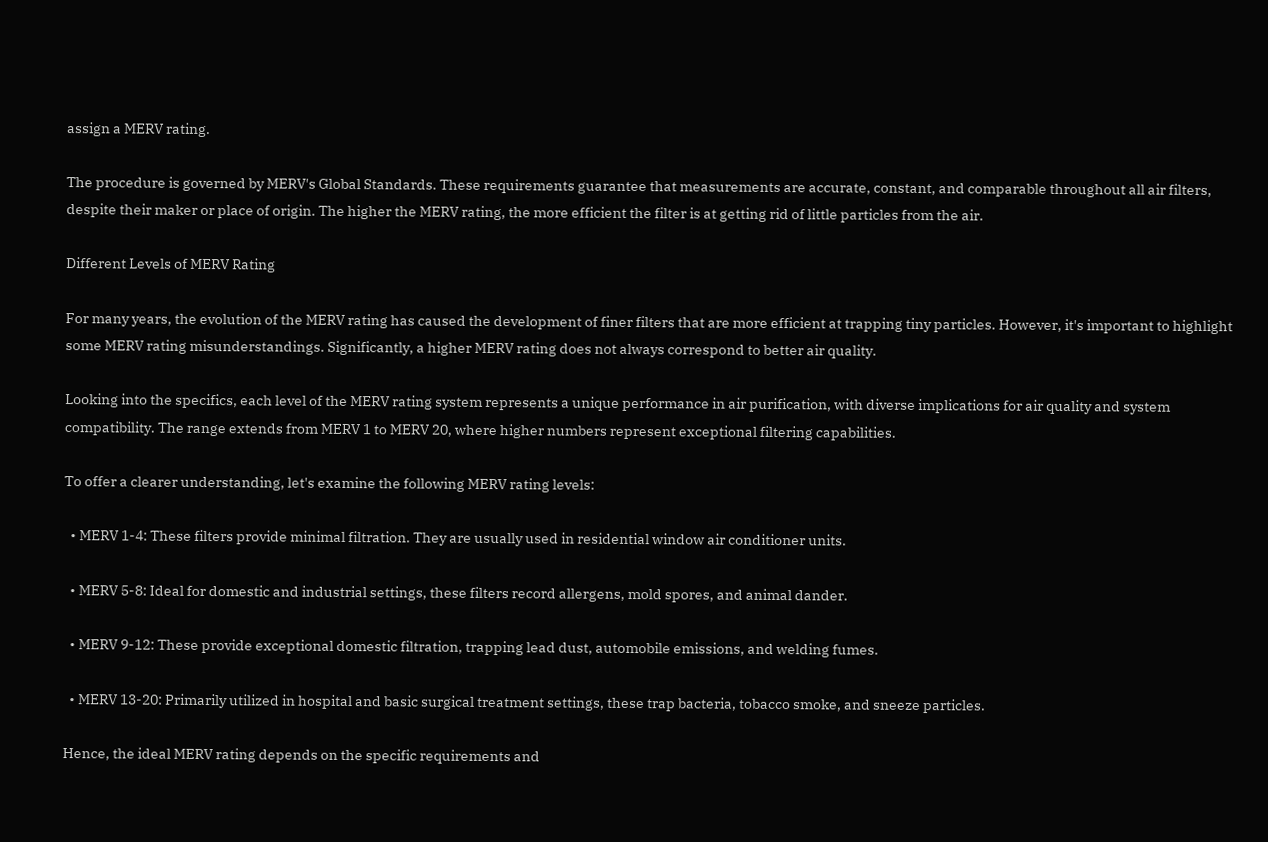assign a MERV rating.

The procedure is governed by MERV's Global Standards. These requirements guarantee that measurements are accurate, constant, and comparable throughout all air filters, despite their maker or place of origin. The higher the MERV rating, the more efficient the filter is at getting rid of little particles from the air.

Different Levels of MERV Rating

For many years, the evolution of the MERV rating has caused the development of finer filters that are more efficient at trapping tiny particles. However, it's important to highlight some MERV rating misunderstandings. Significantly, a higher MERV rating does not always correspond to better air quality.

Looking into the specifics, each level of the MERV rating system represents a unique performance in air purification, with diverse implications for air quality and system compatibility. The range extends from MERV 1 to MERV 20, where higher numbers represent exceptional filtering capabilities.

To offer a clearer understanding, let's examine the following MERV rating levels:

  • MERV 1-4: These filters provide minimal filtration. They are usually used in residential window air conditioner units.

  • MERV 5-8: Ideal for domestic and industrial settings, these filters record allergens, mold spores, and animal dander.

  • MERV 9-12: These provide exceptional domestic filtration, trapping lead dust, automobile emissions, and welding fumes.

  • MERV 13-20: Primarily utilized in hospital and basic surgical treatment settings, these trap bacteria, tobacco smoke, and sneeze particles.

Hence, the ideal MERV rating depends on the specific requirements and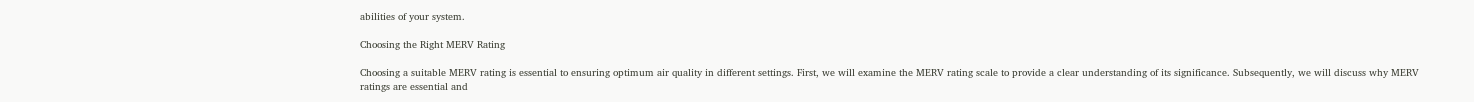abilities of your system.

Choosing the Right MERV Rating

Choosing a suitable MERV rating is essential to ensuring optimum air quality in different settings. First, we will examine the MERV rating scale to provide a clear understanding of its significance. Subsequently, we will discuss why MERV ratings are essential and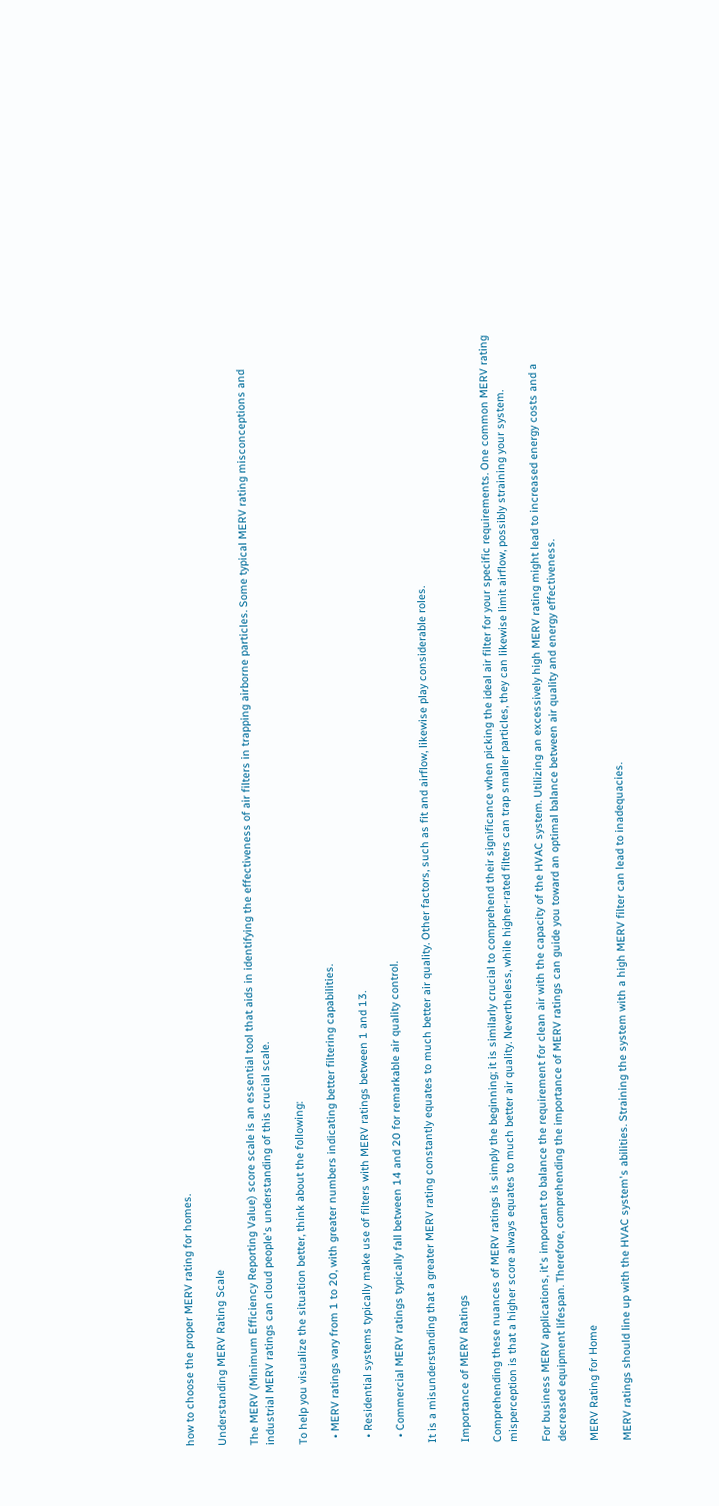how to choose the proper MERV rating for homes.

Understanding MERV Rating Scale

The MERV (Minimum Efficiency Reporting Value) score scale is an essential tool that aids in identifying the effectiveness of air filters in trapping airborne particles. Some typical MERV rating misconceptions and industrial MERV ratings can cloud people's understanding of this crucial scale.

To help you visualize the situation better, think about the following:

  • MERV ratings vary from 1 to 20, with greater numbers indicating better filtering capabilities.

  • Residential systems typically make use of filters with MERV ratings between 1 and 13.

  • Commercial MERV ratings typically fall between 14 and 20 for remarkable air quality control.

It is a misunderstanding that a greater MERV rating constantly equates to much better air quality. Other factors, such as fit and airflow, likewise play considerable roles.

Importance of MERV Ratings

Comprehending these nuances of MERV ratings is simply the beginning; it is similarly crucial to comprehend their significance when picking the ideal air filter for your specific requirements. One common MERV rating misperception is that a higher score always equates to much better air quality. Nevertheless, while higher-rated filters can trap smaller particles, they can likewise limit airflow, possibly straining your system.

For business MERV applications, it's important to balance the requirement for clean air with the capacity of the HVAC system. Utilizing an excessively high MERV rating might lead to increased energy costs and a decreased equipment lifespan. Therefore, comprehending the importance of MERV ratings can guide you toward an optimal balance between air quality and energy effectiveness.

MERV Rating for Home

MERV ratings should line up with the HVAC system's abilities. Straining the system with a high MERV filter can lead to inadequacies.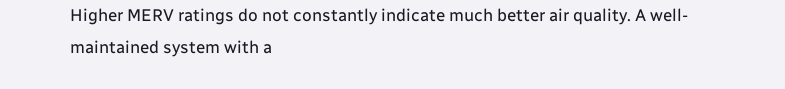Higher MERV ratings do not constantly indicate much better air quality. A well-maintained system with a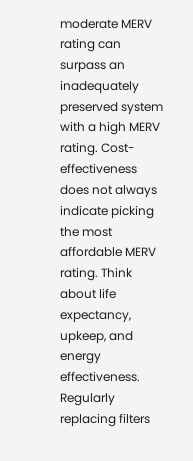moderate MERV rating can surpass an inadequately preserved system with a high MERV rating. Cost-effectiveness does not always indicate picking the most affordable MERV rating. Think about life expectancy, upkeep, and energy effectiveness. Regularly replacing filters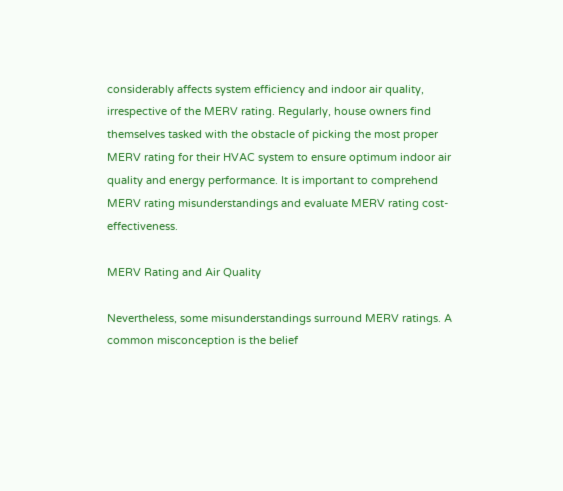considerably affects system efficiency and indoor air quality, irrespective of the MERV rating. Regularly, house owners find themselves tasked with the obstacle of picking the most proper MERV rating for their HVAC system to ensure optimum indoor air quality and energy performance. It is important to comprehend MERV rating misunderstandings and evaluate MERV rating cost-effectiveness.

MERV Rating and Air Quality

Nevertheless, some misunderstandings surround MERV ratings. A common misconception is the belief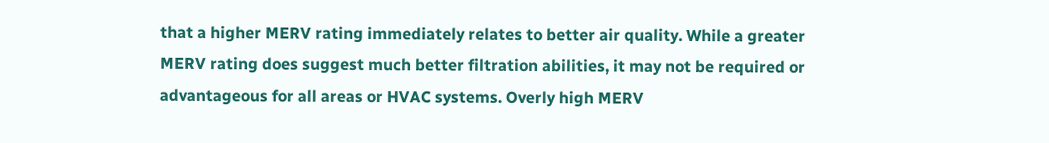that a higher MERV rating immediately relates to better air quality. While a greater MERV rating does suggest much better filtration abilities, it may not be required or advantageous for all areas or HVAC systems. Overly high MERV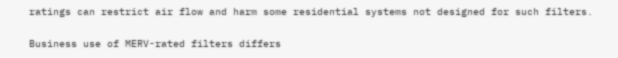ratings can restrict air flow and harm some residential systems not designed for such filters.

Business use of MERV-rated filters differs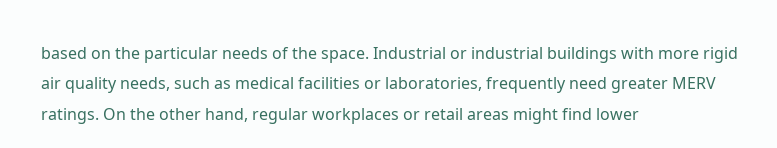based on the particular needs of the space. Industrial or industrial buildings with more rigid air quality needs, such as medical facilities or laboratories, frequently need greater MERV ratings. On the other hand, regular workplaces or retail areas might find lower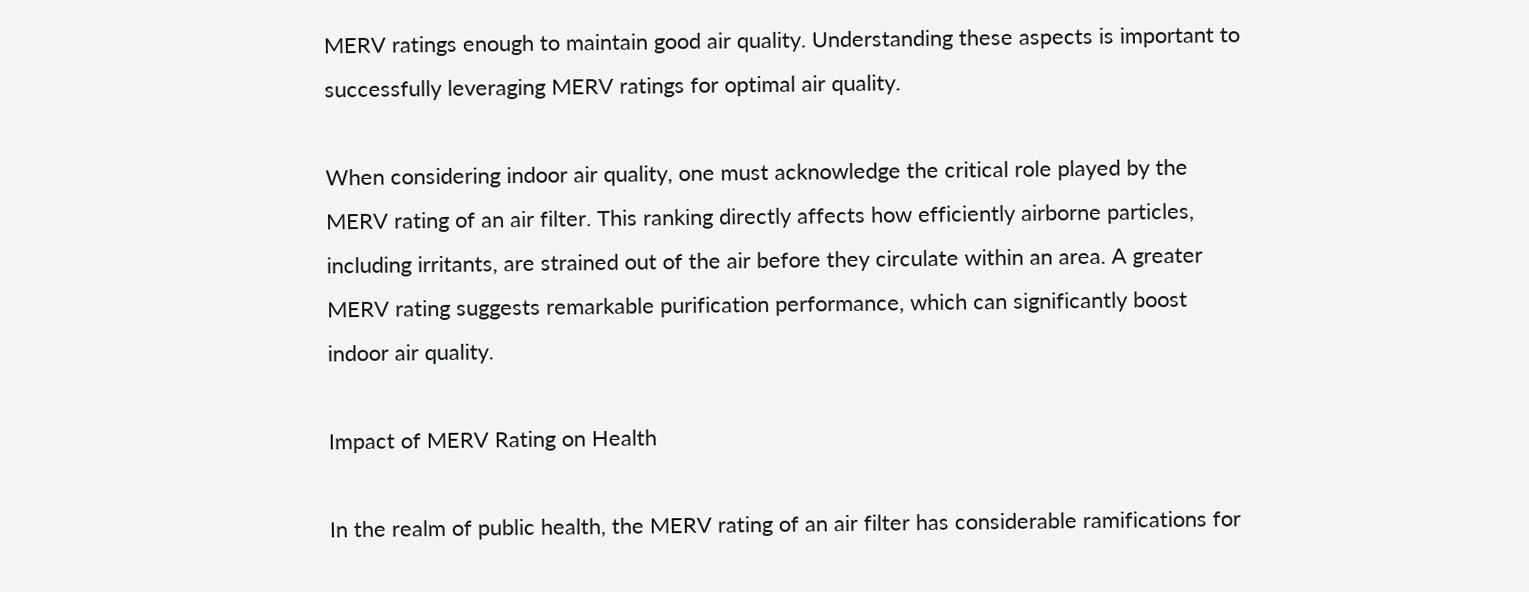MERV ratings enough to maintain good air quality. Understanding these aspects is important to successfully leveraging MERV ratings for optimal air quality.

When considering indoor air quality, one must acknowledge the critical role played by the MERV rating of an air filter. This ranking directly affects how efficiently airborne particles, including irritants, are strained out of the air before they circulate within an area. A greater MERV rating suggests remarkable purification performance, which can significantly boost indoor air quality.

Impact of MERV Rating on Health

In the realm of public health, the MERV rating of an air filter has considerable ramifications for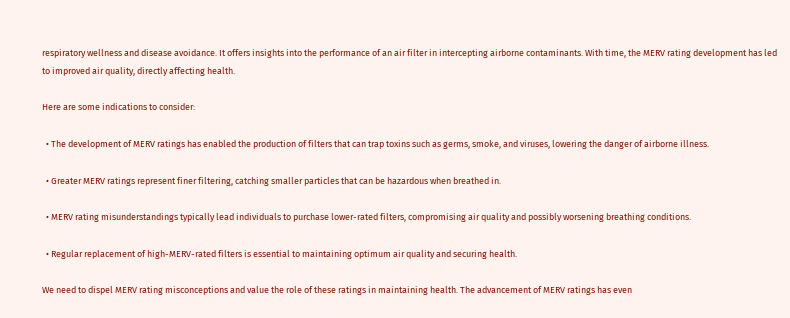respiratory wellness and disease avoidance. It offers insights into the performance of an air filter in intercepting airborne contaminants. With time, the MERV rating development has led to improved air quality, directly affecting health.

Here are some indications to consider:

  • The development of MERV ratings has enabled the production of filters that can trap toxins such as germs, smoke, and viruses, lowering the danger of airborne illness.

  • Greater MERV ratings represent finer filtering, catching smaller particles that can be hazardous when breathed in.

  • MERV rating misunderstandings typically lead individuals to purchase lower-rated filters, compromising air quality and possibly worsening breathing conditions.

  • Regular replacement of high-MERV-rated filters is essential to maintaining optimum air quality and securing health.

We need to dispel MERV rating misconceptions and value the role of these ratings in maintaining health. The advancement of MERV ratings has even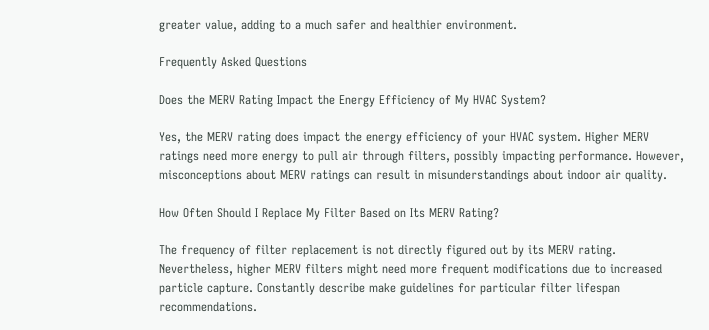greater value, adding to a much safer and healthier environment.

Frequently Asked Questions

Does the MERV Rating Impact the Energy Efficiency of My HVAC System?

Yes, the MERV rating does impact the energy efficiency of your HVAC system. Higher MERV ratings need more energy to pull air through filters, possibly impacting performance. However, misconceptions about MERV ratings can result in misunderstandings about indoor air quality.

How Often Should I Replace My Filter Based on Its MERV Rating?

The frequency of filter replacement is not directly figured out by its MERV rating. Nevertheless, higher MERV filters might need more frequent modifications due to increased particle capture. Constantly describe make guidelines for particular filter lifespan recommendations.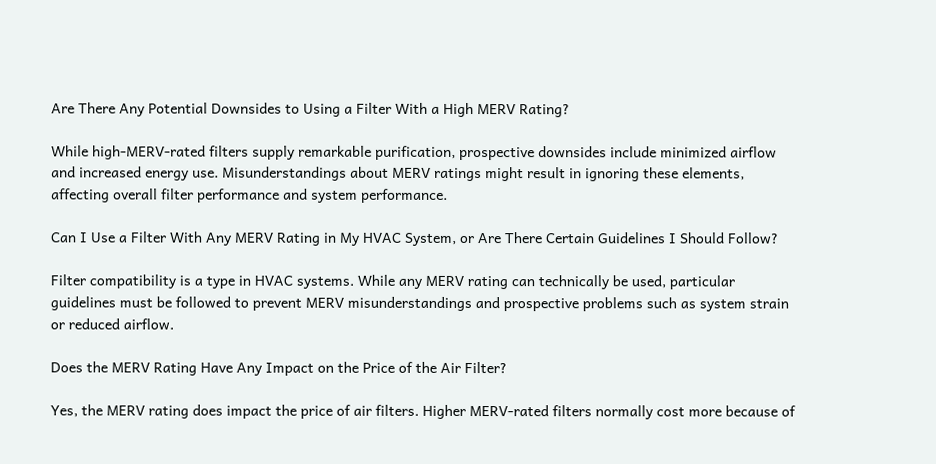Are There Any Potential Downsides to Using a Filter With a High MERV Rating?

While high-MERV-rated filters supply remarkable purification, prospective downsides include minimized airflow and increased energy use. Misunderstandings about MERV ratings might result in ignoring these elements, affecting overall filter performance and system performance.

Can I Use a Filter With Any MERV Rating in My HVAC System, or Are There Certain Guidelines I Should Follow?

Filter compatibility is a type in HVAC systems. While any MERV rating can technically be used, particular guidelines must be followed to prevent MERV misunderstandings and prospective problems such as system strain or reduced airflow.

Does the MERV Rating Have Any Impact on the Price of the Air Filter?

Yes, the MERV rating does impact the price of air filters. Higher MERV-rated filters normally cost more because of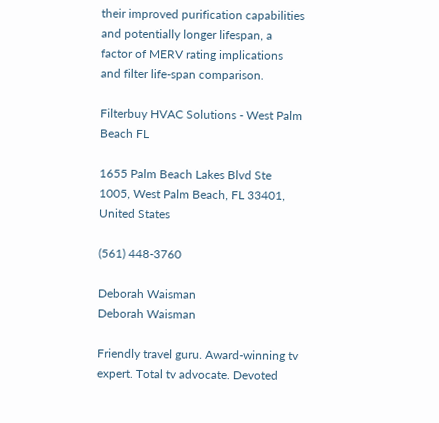their improved purification capabilities and potentially longer lifespan, a factor of MERV rating implications and filter life-span comparison.

Filterbuy HVAC Solutions - West Palm Beach FL

1655 Palm Beach Lakes Blvd Ste 1005, West Palm Beach, FL 33401, United States

(561) 448-3760

Deborah Waisman
Deborah Waisman

Friendly travel guru. Award-winning tv expert. Total tv advocate. Devoted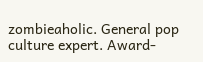zombieaholic. General pop culture expert. Award-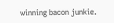winning bacon junkie.